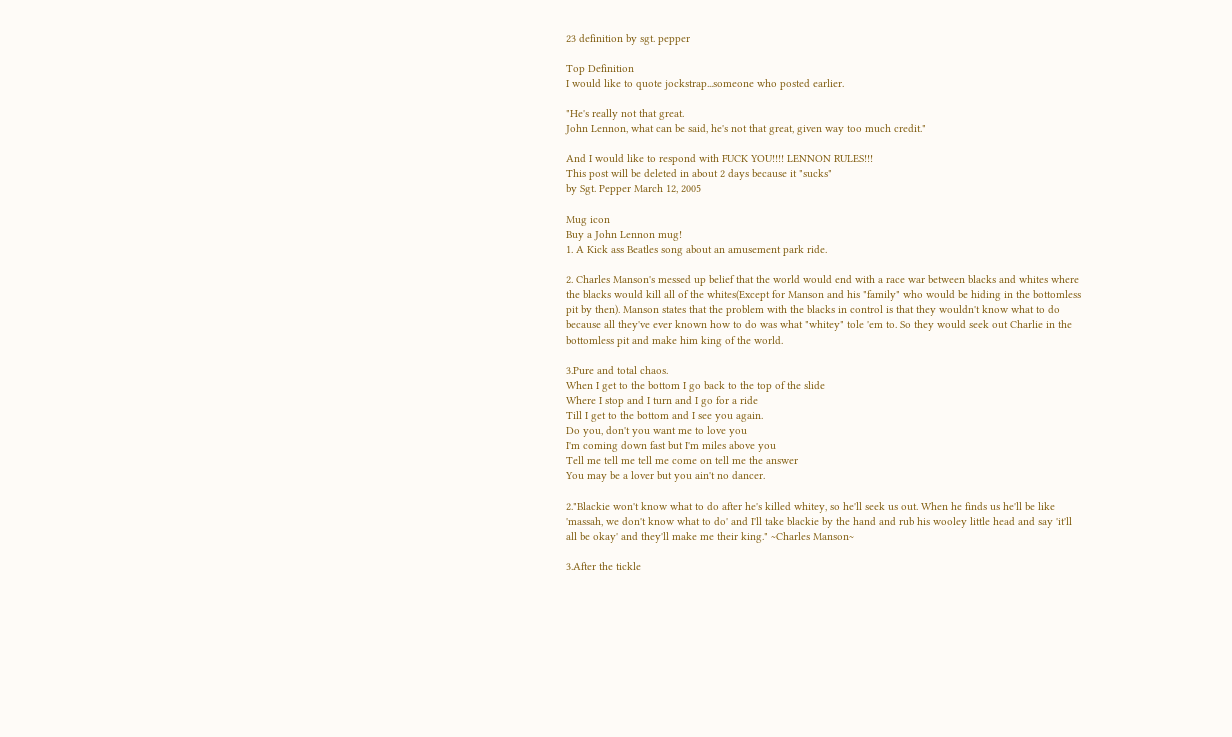23 definition by sgt. pepper

Top Definition
I would like to quote jockstrap...someone who posted earlier.

"He's really not that great.
John Lennon, what can be said, he's not that great, given way too much credit."

And I would like to respond with FUCK YOU!!!! LENNON RULES!!!
This post will be deleted in about 2 days because it "sucks"
by Sgt. Pepper March 12, 2005

Mug icon
Buy a John Lennon mug!
1. A Kick ass Beatles song about an amusement park ride.

2. Charles Manson's messed up belief that the world would end with a race war between blacks and whites where the blacks would kill all of the whites(Except for Manson and his "family" who would be hiding in the bottomless pit by then). Manson states that the problem with the blacks in control is that they wouldn't know what to do because all they've ever known how to do was what "whitey" tole 'em to. So they would seek out Charlie in the bottomless pit and make him king of the world.

3.Pure and total chaos.
When I get to the bottom I go back to the top of the slide
Where I stop and I turn and I go for a ride
Till I get to the bottom and I see you again.
Do you, don't you want me to love you
I'm coming down fast but I'm miles above you
Tell me tell me tell me come on tell me the answer
You may be a lover but you ain't no dancer.

2."Blackie won't know what to do after he's killed whitey, so he'll seek us out. When he finds us he'll be like 'massah, we don't know what to do' and I'll take blackie by the hand and rub his wooley little head and say 'it'll all be okay' and they'll make me their king." ~Charles Manson~

3.After the tickle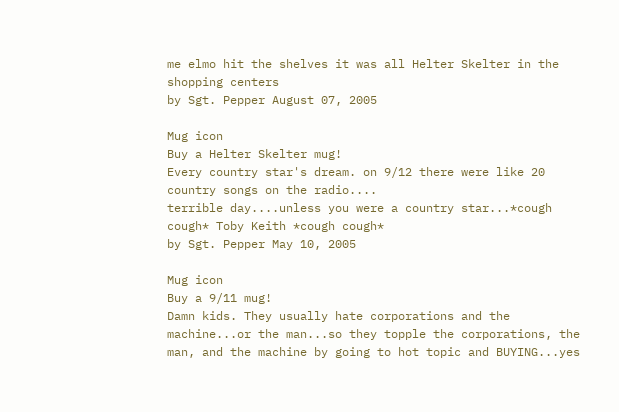me elmo hit the shelves it was all Helter Skelter in the shopping centers
by Sgt. Pepper August 07, 2005

Mug icon
Buy a Helter Skelter mug!
Every country star's dream. on 9/12 there were like 20 country songs on the radio....
terrible day....unless you were a country star...*cough cough* Toby Keith *cough cough*
by Sgt. Pepper May 10, 2005

Mug icon
Buy a 9/11 mug!
Damn kids. They usually hate corporations and the machine...or the man...so they topple the corporations, the man, and the machine by going to hot topic and BUYING...yes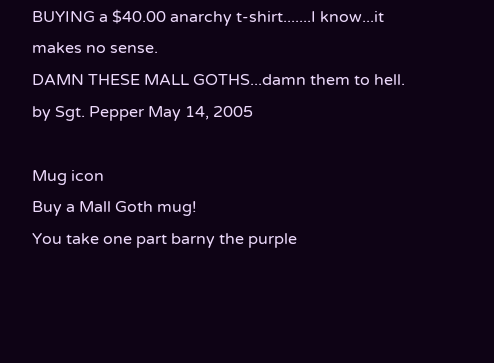BUYING a $40.00 anarchy t-shirt.......I know...it makes no sense.
DAMN THESE MALL GOTHS...damn them to hell.
by Sgt. Pepper May 14, 2005

Mug icon
Buy a Mall Goth mug!
You take one part barny the purple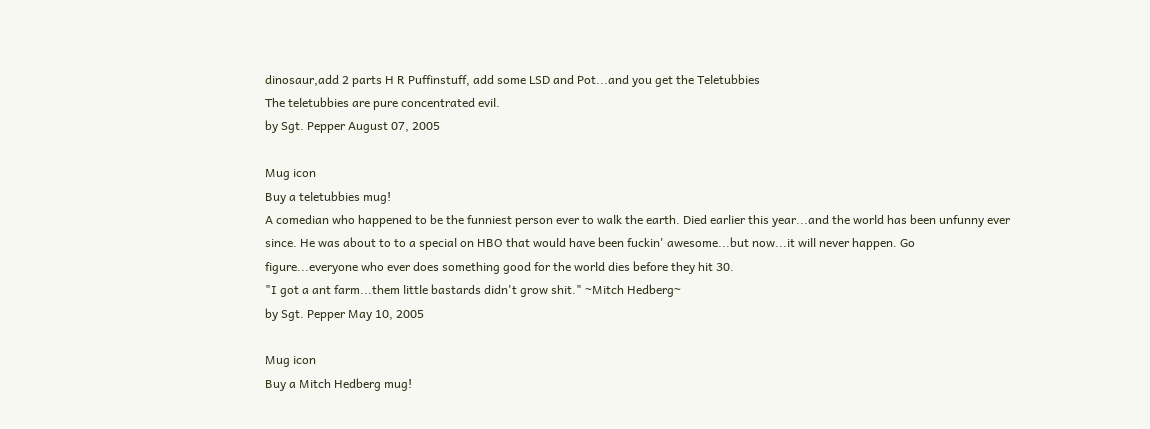dinosaur,add 2 parts H R Puffinstuff, add some LSD and Pot...and you get the Teletubbies
The teletubbies are pure concentrated evil.
by Sgt. Pepper August 07, 2005

Mug icon
Buy a teletubbies mug!
A comedian who happened to be the funniest person ever to walk the earth. Died earlier this year...and the world has been unfunny ever since. He was about to to a special on HBO that would have been fuckin' awesome...but now...it will never happen. Go figure...everyone who ever does something good for the world dies before they hit 30.
"I got a ant farm...them little bastards didn't grow shit." ~Mitch Hedberg~
by Sgt. Pepper May 10, 2005

Mug icon
Buy a Mitch Hedberg mug!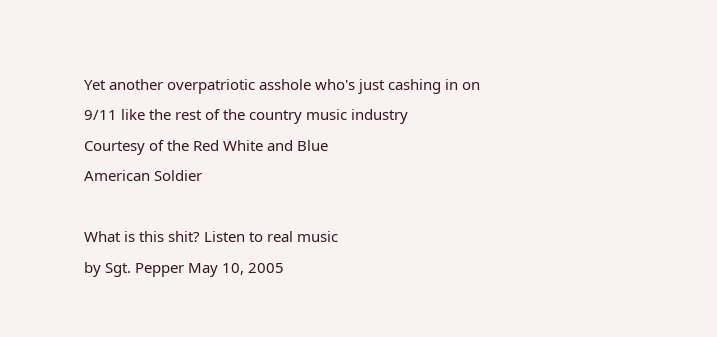Yet another overpatriotic asshole who's just cashing in on 9/11 like the rest of the country music industry
Courtesy of the Red White and Blue
American Soldier

What is this shit? Listen to real music
by Sgt. Pepper May 10, 2005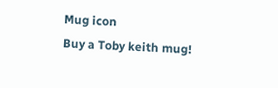Mug icon
Buy a Toby keith mug!